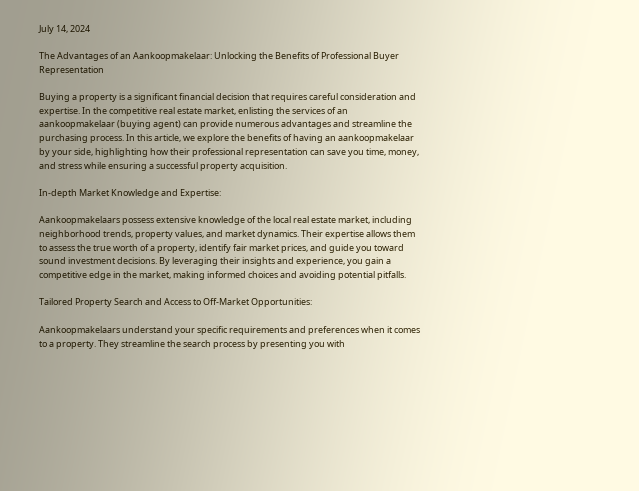July 14, 2024

The Advantages of an Aankoopmakelaar: Unlocking the Benefits of Professional Buyer Representation

Buying a property is a significant financial decision that requires careful consideration and expertise. In the competitive real estate market, enlisting the services of an aankoopmakelaar (buying agent) can provide numerous advantages and streamline the purchasing process. In this article, we explore the benefits of having an aankoopmakelaar by your side, highlighting how their professional representation can save you time, money, and stress while ensuring a successful property acquisition.

In-depth Market Knowledge and Expertise:

Aankoopmakelaars possess extensive knowledge of the local real estate market, including neighborhood trends, property values, and market dynamics. Their expertise allows them to assess the true worth of a property, identify fair market prices, and guide you toward sound investment decisions. By leveraging their insights and experience, you gain a competitive edge in the market, making informed choices and avoiding potential pitfalls.

Tailored Property Search and Access to Off-Market Opportunities:

Aankoopmakelaars understand your specific requirements and preferences when it comes to a property. They streamline the search process by presenting you with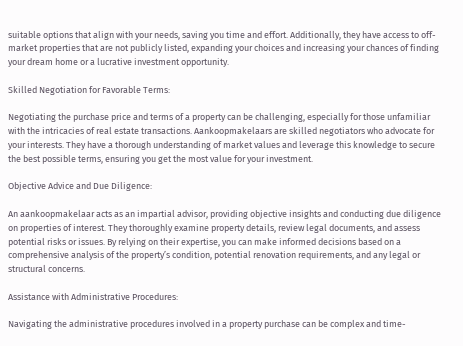suitable options that align with your needs, saving you time and effort. Additionally, they have access to off-market properties that are not publicly listed, expanding your choices and increasing your chances of finding your dream home or a lucrative investment opportunity.

Skilled Negotiation for Favorable Terms:

Negotiating the purchase price and terms of a property can be challenging, especially for those unfamiliar with the intricacies of real estate transactions. Aankoopmakelaars are skilled negotiators who advocate for your interests. They have a thorough understanding of market values and leverage this knowledge to secure the best possible terms, ensuring you get the most value for your investment.

Objective Advice and Due Diligence:

An aankoopmakelaar acts as an impartial advisor, providing objective insights and conducting due diligence on properties of interest. They thoroughly examine property details, review legal documents, and assess potential risks or issues. By relying on their expertise, you can make informed decisions based on a comprehensive analysis of the property’s condition, potential renovation requirements, and any legal or structural concerns.

Assistance with Administrative Procedures:

Navigating the administrative procedures involved in a property purchase can be complex and time-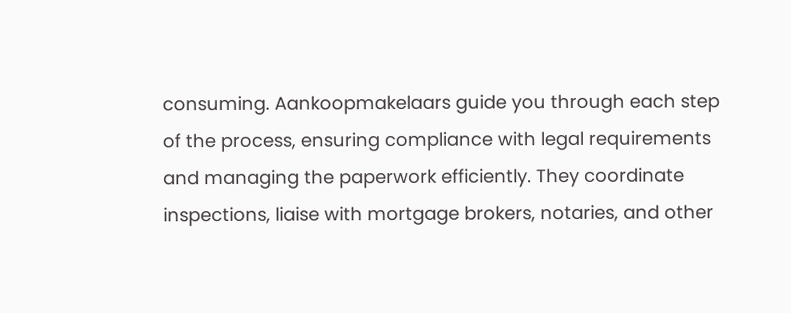consuming. Aankoopmakelaars guide you through each step of the process, ensuring compliance with legal requirements and managing the paperwork efficiently. They coordinate inspections, liaise with mortgage brokers, notaries, and other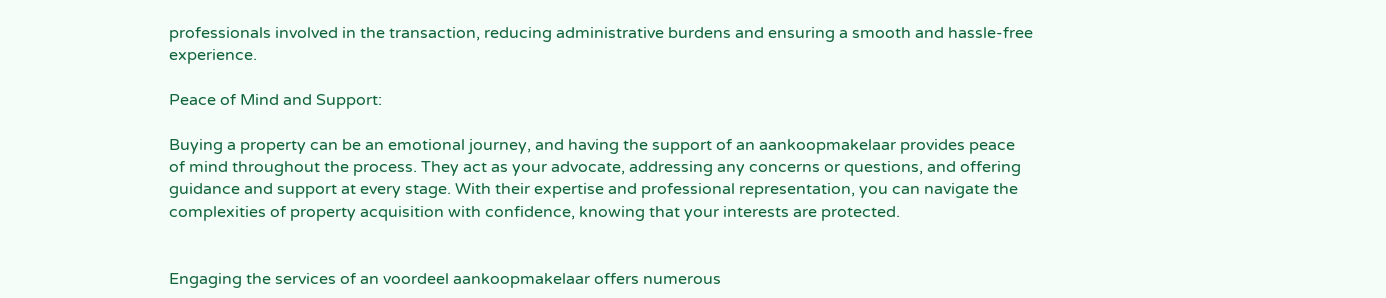professionals involved in the transaction, reducing administrative burdens and ensuring a smooth and hassle-free experience.

Peace of Mind and Support:

Buying a property can be an emotional journey, and having the support of an aankoopmakelaar provides peace of mind throughout the process. They act as your advocate, addressing any concerns or questions, and offering guidance and support at every stage. With their expertise and professional representation, you can navigate the complexities of property acquisition with confidence, knowing that your interests are protected.


Engaging the services of an voordeel aankoopmakelaar offers numerous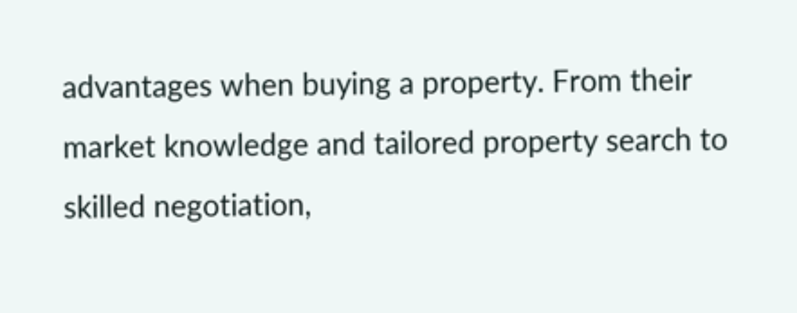advantages when buying a property. From their market knowledge and tailored property search to skilled negotiation,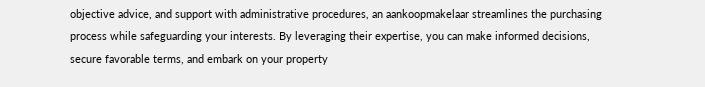objective advice, and support with administrative procedures, an aankoopmakelaar streamlines the purchasing process while safeguarding your interests. By leveraging their expertise, you can make informed decisions, secure favorable terms, and embark on your property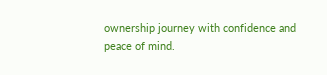ownership journey with confidence and peace of mind.